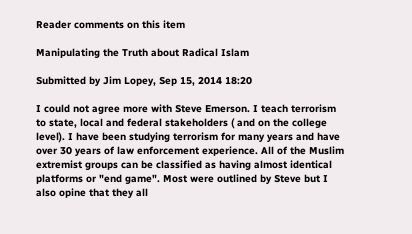Reader comments on this item

Manipulating the Truth about Radical Islam

Submitted by Jim Lopey, Sep 15, 2014 18:20

I could not agree more with Steve Emerson. I teach terrorism to state, local and federal stakeholders ( and on the college level). I have been studying terrorism for many years and have over 30 years of law enforcement experience. All of the Muslim extremist groups can be classified as having almost identical platforms or "end game". Most were outlined by Steve but I also opine that they all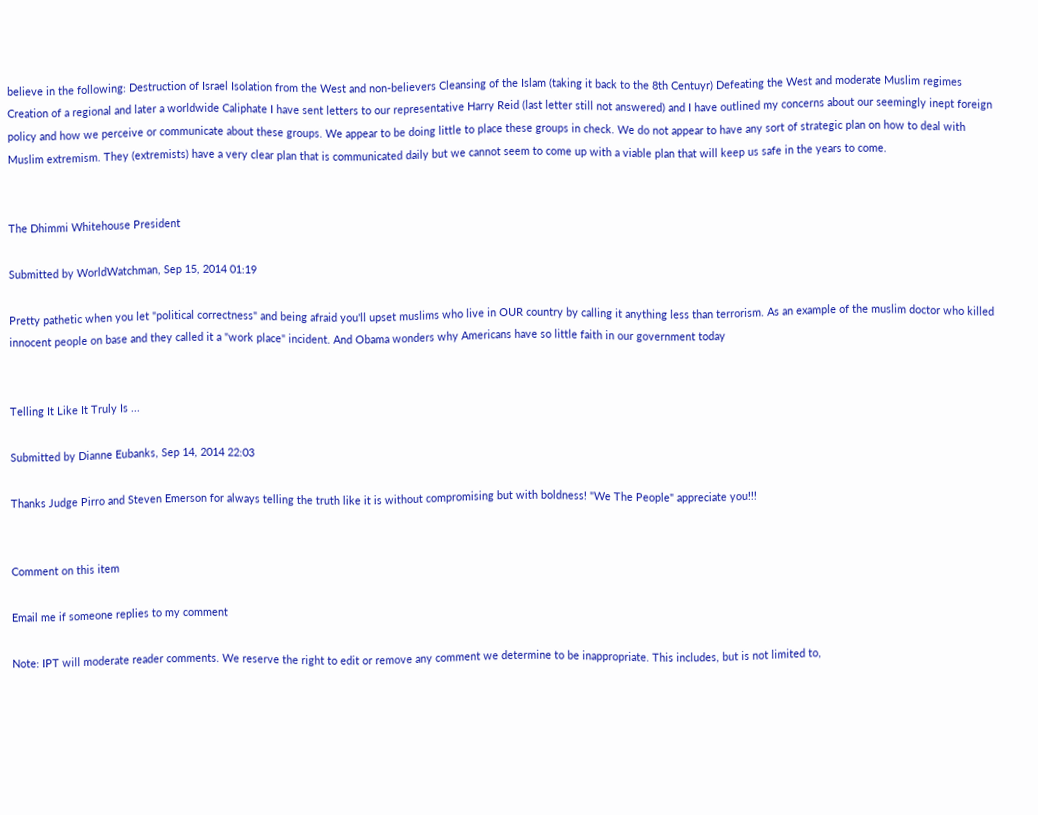believe in the following: Destruction of Israel Isolation from the West and non-believers Cleansing of the Islam (taking it back to the 8th Centuyr) Defeating the West and moderate Muslim regimes Creation of a regional and later a worldwide Caliphate I have sent letters to our representative Harry Reid (last letter still not answered) and I have outlined my concerns about our seemingly inept foreign policy and how we perceive or communicate about these groups. We appear to be doing little to place these groups in check. We do not appear to have any sort of strategic plan on how to deal with Muslim extremism. They (extremists) have a very clear plan that is communicated daily but we cannot seem to come up with a viable plan that will keep us safe in the years to come.


The Dhimmi Whitehouse President

Submitted by WorldWatchman, Sep 15, 2014 01:19

Pretty pathetic when you let "political correctness" and being afraid you'll upset muslims who live in OUR country by calling it anything less than terrorism. As an example of the muslim doctor who killed innocent people on base and they called it a "work place" incident. And Obama wonders why Americans have so little faith in our government today


Telling It Like It Truly Is ...

Submitted by Dianne Eubanks, Sep 14, 2014 22:03

Thanks Judge Pirro and Steven Emerson for always telling the truth like it is without compromising but with boldness! "We The People" appreciate you!!!


Comment on this item

Email me if someone replies to my comment

Note: IPT will moderate reader comments. We reserve the right to edit or remove any comment we determine to be inappropriate. This includes, but is not limited to,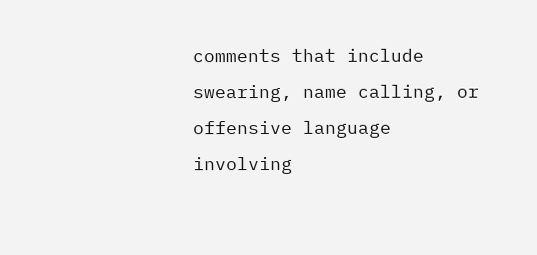comments that include swearing, name calling, or offensive language involving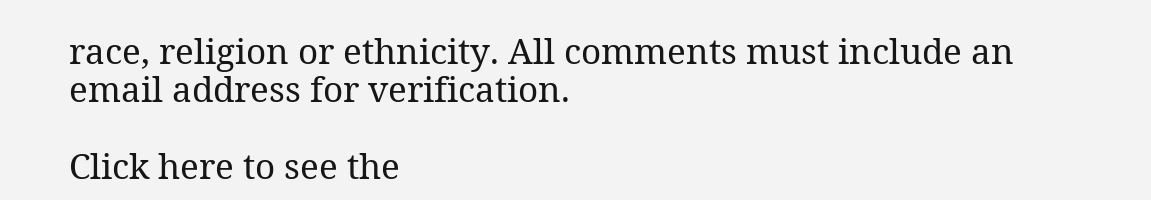race, religion or ethnicity. All comments must include an email address for verification.

Click here to see the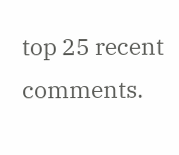top 25 recent comments.